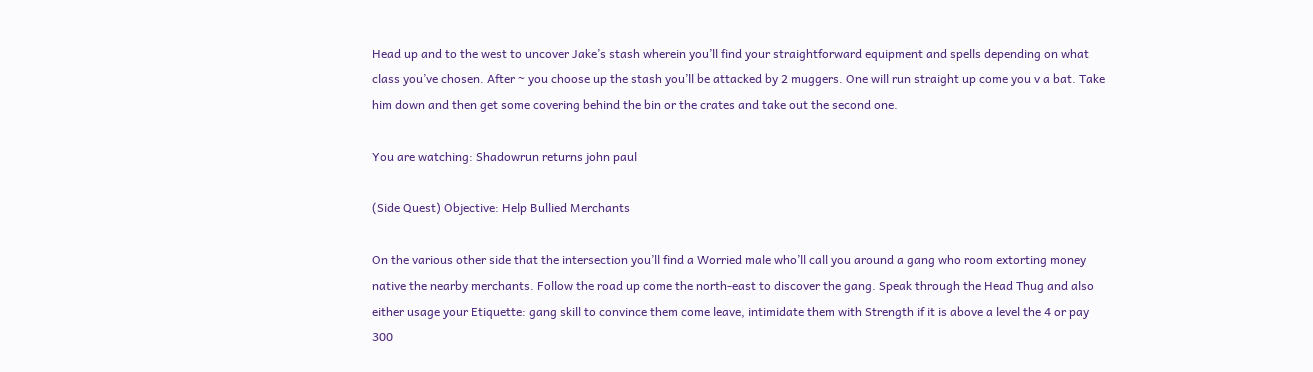Head up and to the west to uncover Jake’s stash wherein you’ll find your straightforward equipment and spells depending on what class you’ve chosen. After ~ you choose up the stash you’ll be attacked by 2 muggers. One will run straight up come you v a bat. Take him down and then get some covering behind the bin or the crates and take out the second one.

You are watching: Shadowrun returns john paul

(Side Quest) Objective: Help Bullied Merchants

On the various other side that the intersection you’ll find a Worried male who’ll call you around a gang who room extorting money native the nearby merchants. Follow the road up come the north-east to discover the gang. Speak through the Head Thug and also either usage your Etiquette: gang skill to convince them come leave, intimidate them with Strength if it is above a level the 4 or pay 300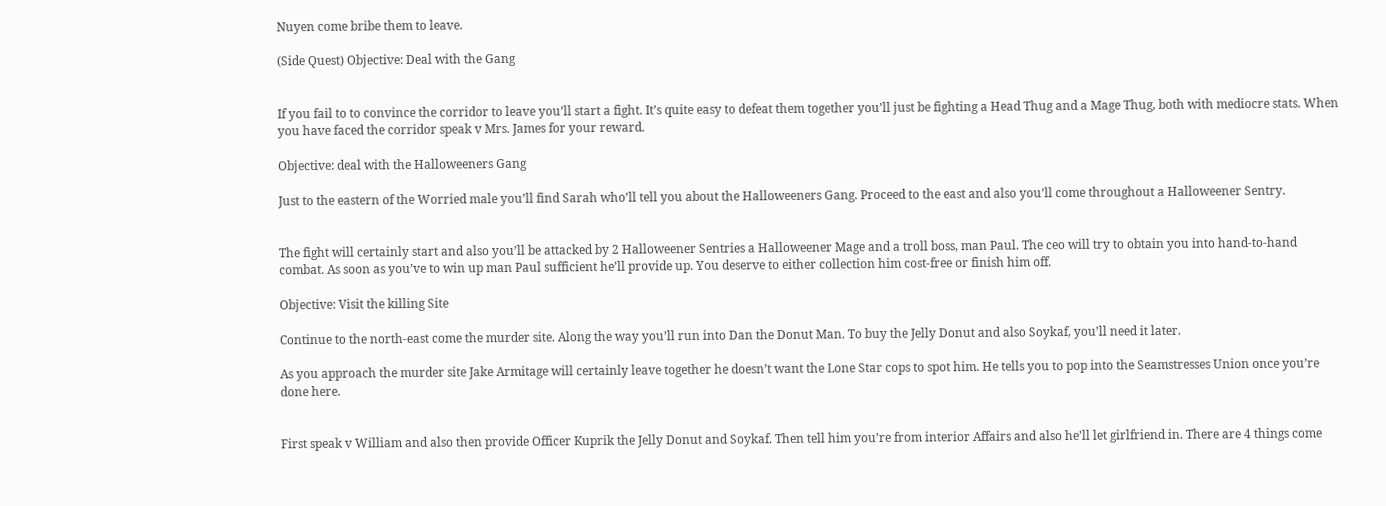Nuyen come bribe them to leave.

(Side Quest) Objective: Deal with the Gang


If you fail to to convince the corridor to leave you’ll start a fight. It’s quite easy to defeat them together you’ll just be fighting a Head Thug and a Mage Thug, both with mediocre stats. When you have faced the corridor speak v Mrs. James for your reward.

Objective: deal with the Halloweeners Gang

Just to the eastern of the Worried male you’ll find Sarah who’ll tell you about the Halloweeners Gang. Proceed to the east and also you’ll come throughout a Halloweener Sentry.


The fight will certainly start and also you’ll be attacked by 2 Halloweener Sentries a Halloweener Mage and a troll boss, man Paul. The ceo will try to obtain you into hand-to-hand combat. As soon as you’ve to win up man Paul sufficient he’ll provide up. You deserve to either collection him cost-free or finish him off.

Objective: Visit the killing Site

Continue to the north-east come the murder site. Along the way you’ll run into Dan the Donut Man. To buy the Jelly Donut and also Soykaf, you’ll need it later.

As you approach the murder site Jake Armitage will certainly leave together he doesn’t want the Lone Star cops to spot him. He tells you to pop into the Seamstresses Union once you’re done here.


First speak v William and also then provide Officer Kuprik the Jelly Donut and Soykaf. Then tell him you’re from interior Affairs and also he’ll let girlfriend in. There are 4 things come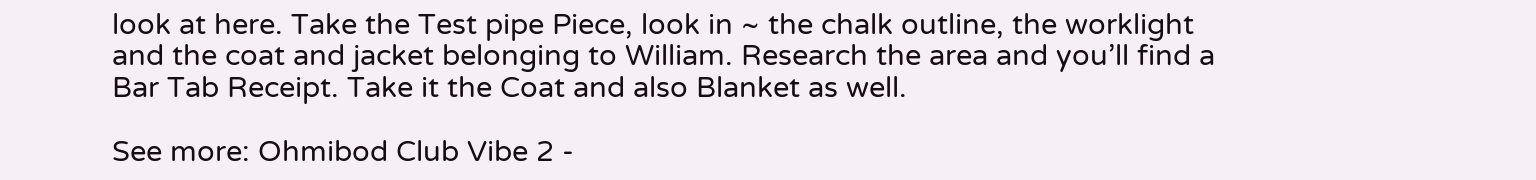look at here. Take the Test pipe Piece, look in ~ the chalk outline, the worklight and the coat and jacket belonging to William. Research the area and you’ll find a Bar Tab Receipt. Take it the Coat and also Blanket as well.

See more: Ohmibod Club Vibe 2 -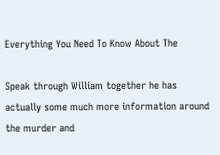Everything You Need To Know About The

Speak through William together he has actually some much more information around the murder and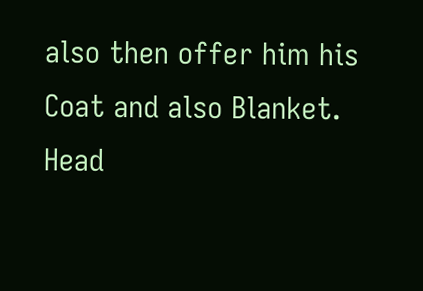also then offer him his Coat and also Blanket. Head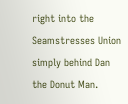right into the Seamstresses Union simply behind Dan the Donut Man.